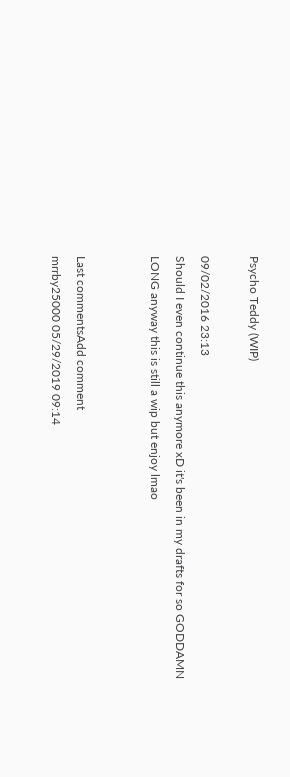Psycho Teddy (WIP)

09/02/2016 23:13
Should I even continue this anymore xD it's been in my drafts for so GODDAMN LONG anyway this is still a wip but enjoy lmao


Last commentsAdd comment
mrrby25000 05/29/2019 09:14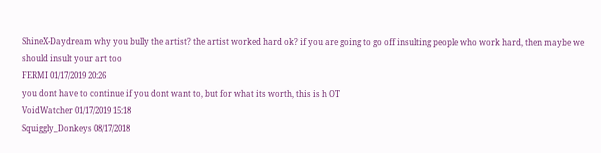ShineX-Daydream why you bully the artist? the artist worked hard ok? if you are going to go off insulting people who work hard, then maybe we should insult your art too
FERMI 01/17/2019 20:26
you dont have to continue if you dont want to, but for what its worth, this is h OT
VoidWatcher 01/17/2019 15:18
Squiggly_Donkeys 08/17/2018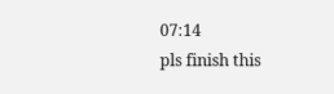07:14
pls finish this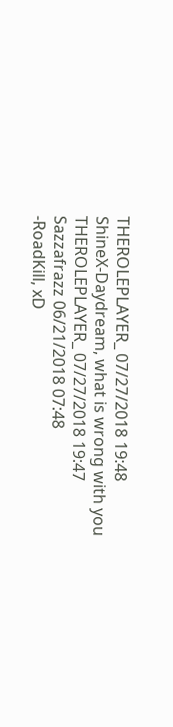THEROLEPLAYER_ 07/27/2018 19:48
ShineX-Daydream, what is wrong with you
THEROLEPLAYER_ 07/27/2018 19:47
Sazzafrazz 06/21/2018 07:48
-RoadKill, xD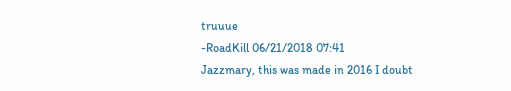truuue
-RoadKill 06/21/2018 07:41
Jazzmary, this was made in 2016 I doubt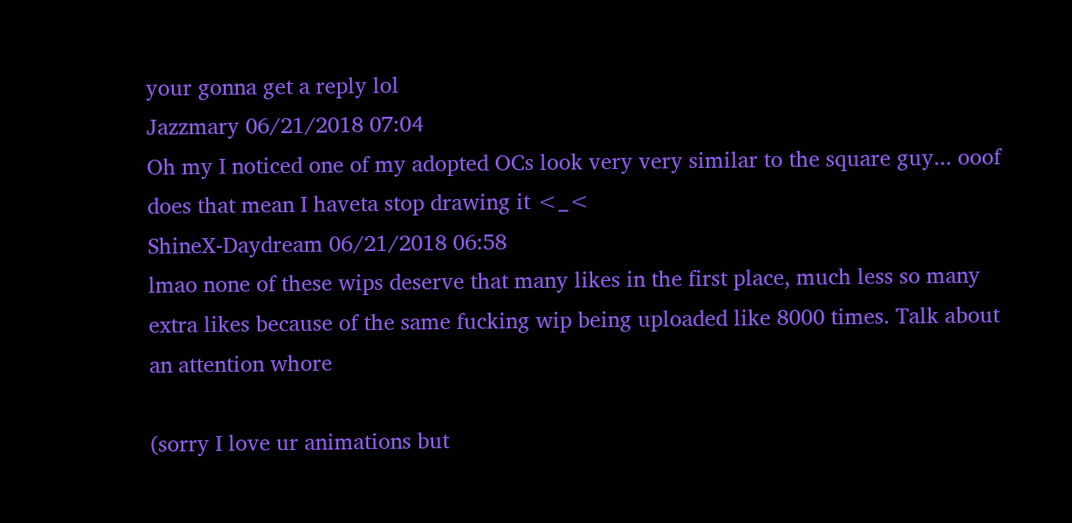your gonna get a reply lol
Jazzmary 06/21/2018 07:04
Oh my I noticed one of my adopted OCs look very very similar to the square guy... ooof does that mean I haveta stop drawing it <_<
ShineX-Daydream 06/21/2018 06:58
lmao none of these wips deserve that many likes in the first place, much less so many extra likes because of the same fucking wip being uploaded like 8000 times. Talk about an attention whore

(sorry I love ur animations but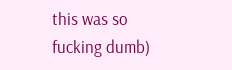this was so fucking dumb)